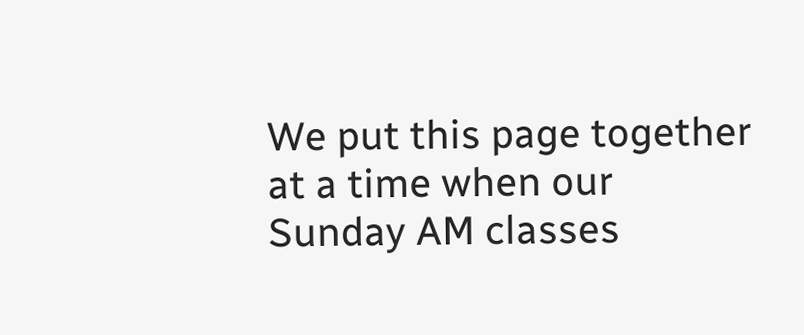We put this page together at a time when our Sunday AM classes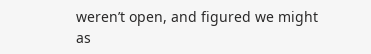weren’t open, and figured we might as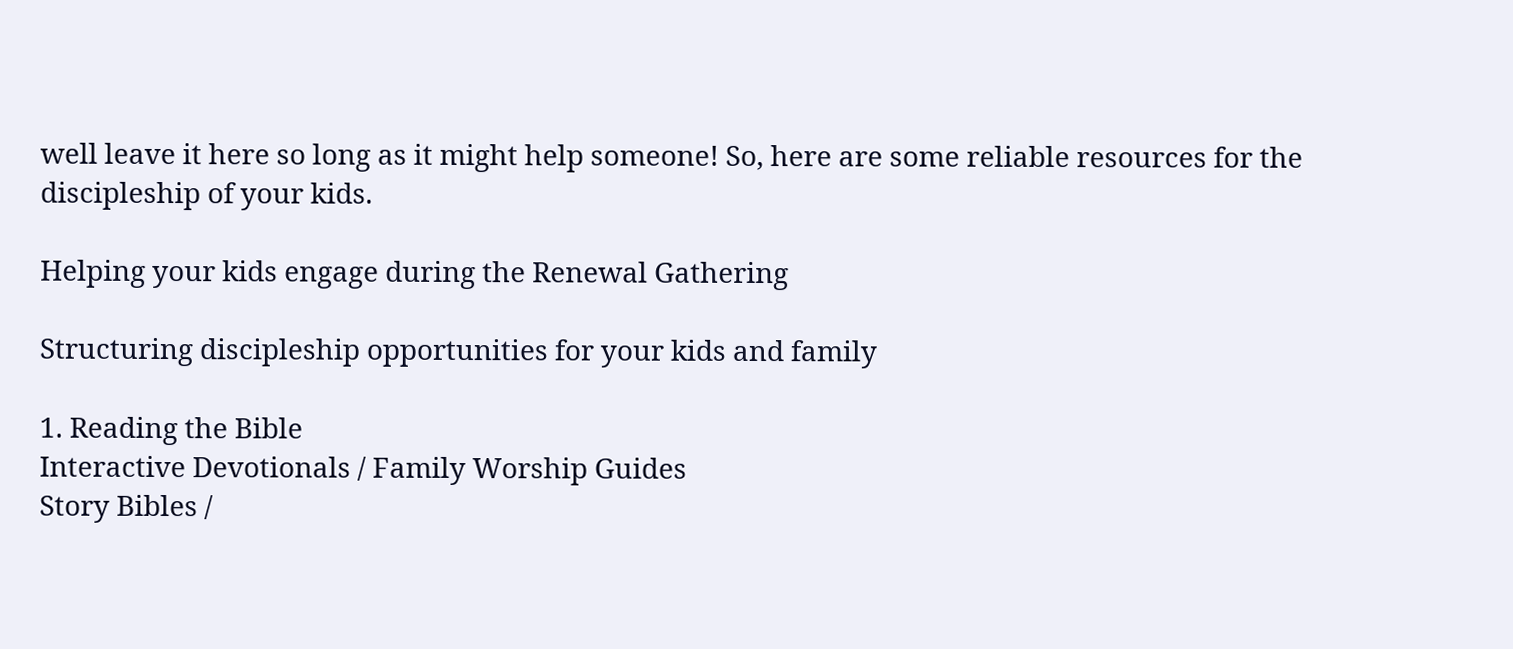well leave it here so long as it might help someone! So, here are some reliable resources for the discipleship of your kids.

Helping your kids engage during the Renewal Gathering

Structuring discipleship opportunities for your kids and family

1. Reading the Bible
Interactive Devotionals / Family Worship Guides
Story Bibles /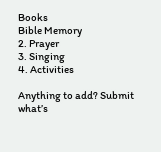Books
Bible Memory
2. Prayer
3. Singing
4. Activities

Anything to add? Submit what’s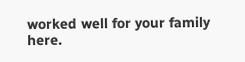worked well for your family here.